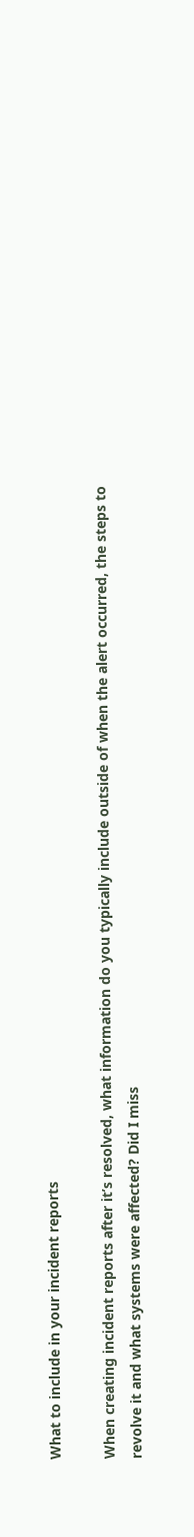What to include in your incident reports

When creating incident reports after it’s resolved, what information do you typically include outside of when the alert occurred, the steps to revolve it and what systems were affected? Did I miss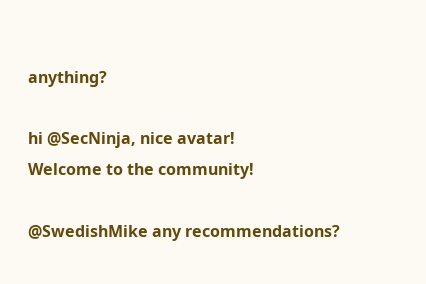anything?

hi @SecNinja, nice avatar!
Welcome to the community!

@SwedishMike any recommendations?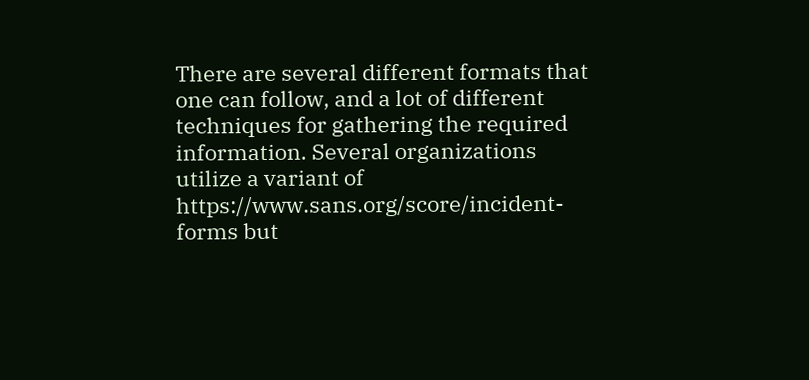There are several different formats that one can follow, and a lot of different techniques for gathering the required information. Several organizations utilize a variant of https://www.sans.org/score/incident-forms but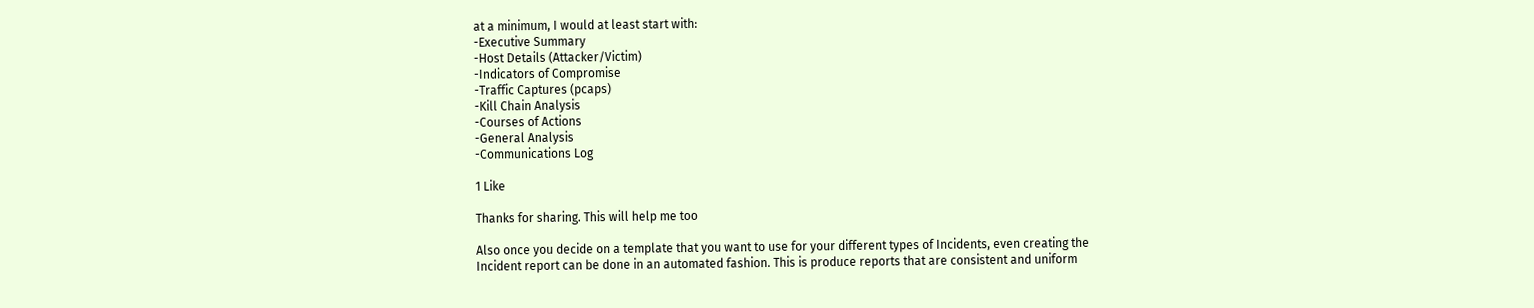at a minimum, I would at least start with:
-Executive Summary
-Host Details (Attacker/Victim)
-Indicators of Compromise
-Traffic Captures (pcaps)
-Kill Chain Analysis
-Courses of Actions
-General Analysis
-Communications Log

1 Like

Thanks for sharing. This will help me too

Also once you decide on a template that you want to use for your different types of Incidents, even creating the Incident report can be done in an automated fashion. This is produce reports that are consistent and uniform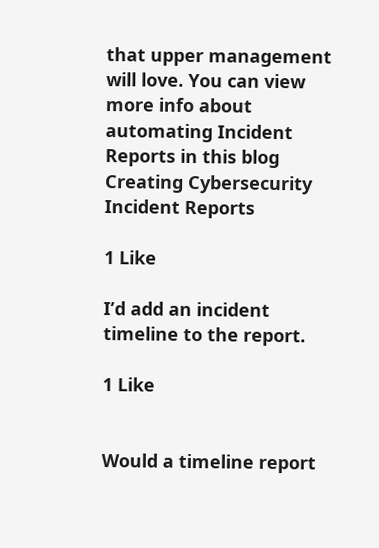that upper management will love. You can view more info about automating Incident Reports in this blog Creating Cybersecurity Incident Reports

1 Like

I’d add an incident timeline to the report.

1 Like


Would a timeline report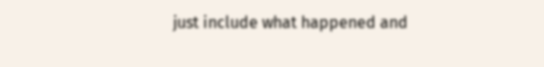just include what happened and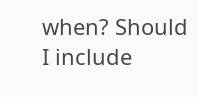when? Should I include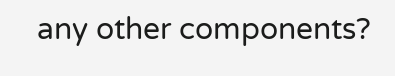any other components?